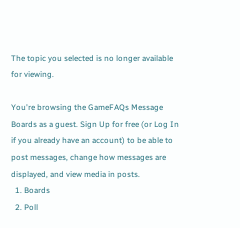The topic you selected is no longer available for viewing.

You're browsing the GameFAQs Message Boards as a guest. Sign Up for free (or Log In if you already have an account) to be able to post messages, change how messages are displayed, and view media in posts.
  1. Boards
  2. Poll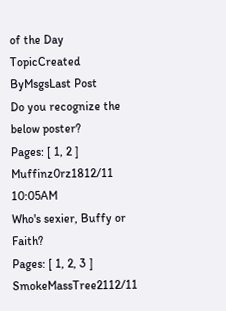of the Day
TopicCreated ByMsgsLast Post
Do you recognize the below poster?
Pages: [ 1, 2 ]
Muffinz0rz1812/11 10:05AM
Who's sexier, Buffy or Faith?
Pages: [ 1, 2, 3 ]
SmokeMassTree2112/11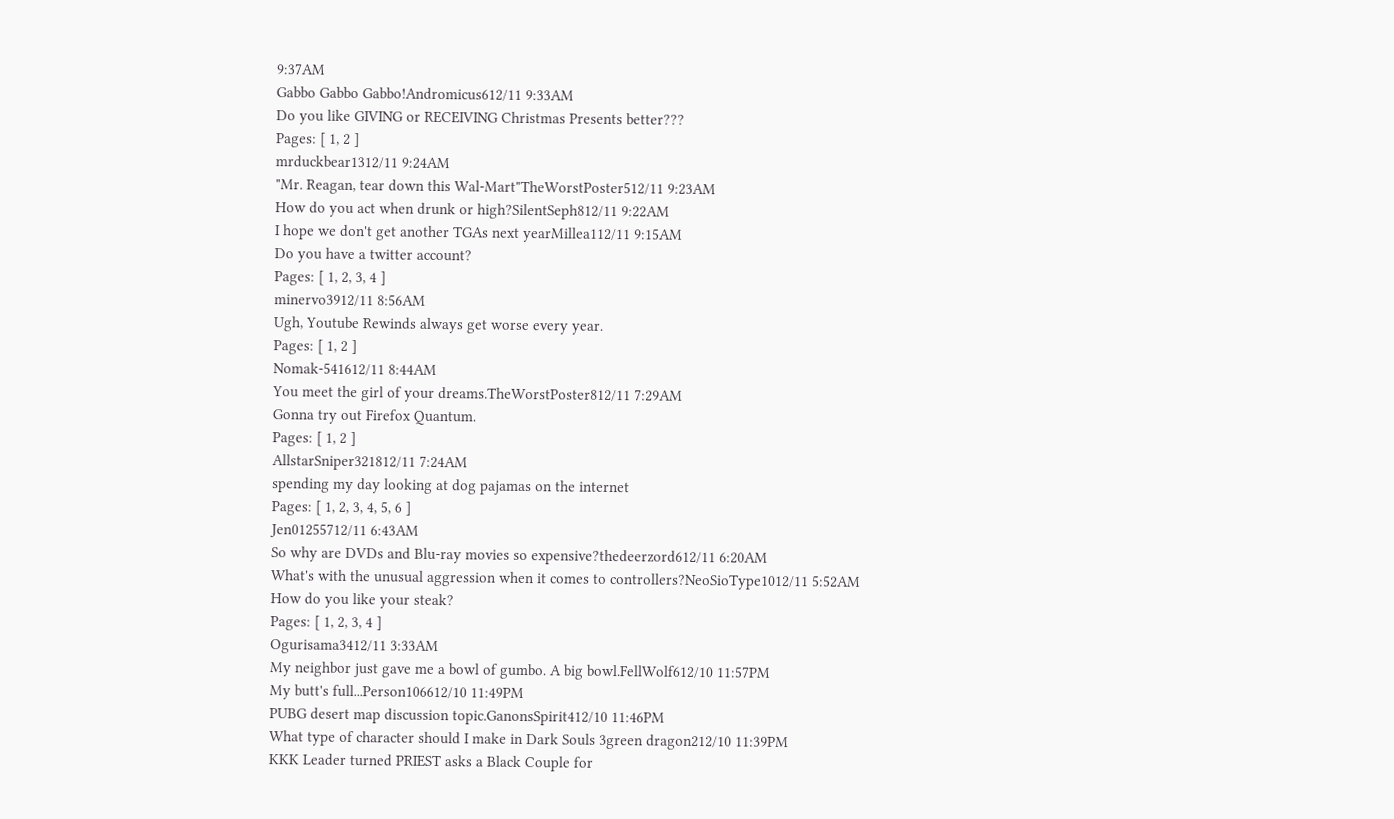9:37AM
Gabbo Gabbo Gabbo!Andromicus612/11 9:33AM
Do you like GIVING or RECEIVING Christmas Presents better???
Pages: [ 1, 2 ]
mrduckbear1312/11 9:24AM
"Mr. Reagan, tear down this Wal-Mart"TheWorstPoster512/11 9:23AM
How do you act when drunk or high?SilentSeph812/11 9:22AM
I hope we don't get another TGAs next yearMillea112/11 9:15AM
Do you have a twitter account?
Pages: [ 1, 2, 3, 4 ]
minervo3912/11 8:56AM
Ugh, Youtube Rewinds always get worse every year.
Pages: [ 1, 2 ]
Nomak-541612/11 8:44AM
You meet the girl of your dreams.TheWorstPoster812/11 7:29AM
Gonna try out Firefox Quantum.
Pages: [ 1, 2 ]
AllstarSniper321812/11 7:24AM
spending my day looking at dog pajamas on the internet
Pages: [ 1, 2, 3, 4, 5, 6 ]
Jen01255712/11 6:43AM
So why are DVDs and Blu-ray movies so expensive?thedeerzord612/11 6:20AM
What's with the unusual aggression when it comes to controllers?NeoSioType1012/11 5:52AM
How do you like your steak?
Pages: [ 1, 2, 3, 4 ]
Ogurisama3412/11 3:33AM
My neighbor just gave me a bowl of gumbo. A big bowl.FellWolf612/10 11:57PM
My butt's full...Person106612/10 11:49PM
PUBG desert map discussion topic.GanonsSpirit412/10 11:46PM
What type of character should I make in Dark Souls 3green dragon212/10 11:39PM
KKK Leader turned PRIEST asks a Black Couple for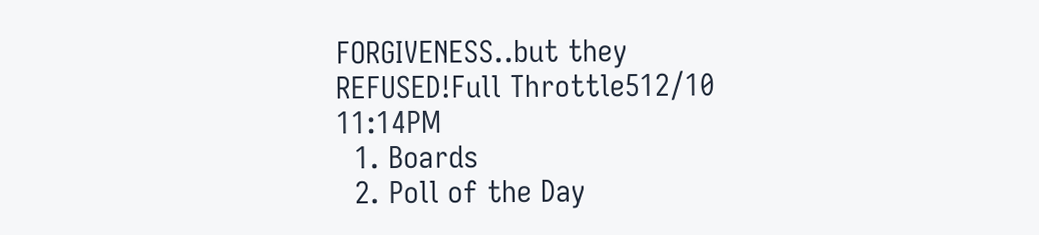FORGIVENESS..but they REFUSED!Full Throttle512/10 11:14PM
  1. Boards
  2. Poll of the Day